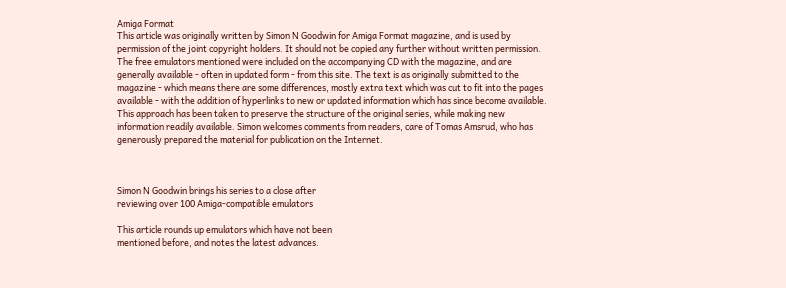Amiga Format
This article was originally written by Simon N Goodwin for Amiga Format magazine, and is used by permission of the joint copyright holders. It should not be copied any further without written permission. The free emulators mentioned were included on the accompanying CD with the magazine, and are generally available - often in updated form - from this site. The text is as originally submitted to the magazine - which means there are some differences, mostly extra text which was cut to fit into the pages available - with the addition of hyperlinks to new or updated information which has since become available. This approach has been taken to preserve the structure of the original series, while making new information readily available. Simon welcomes comments from readers, care of Tomas Amsrud, who has generously prepared the material for publication on the Internet.



Simon N Goodwin brings his series to a close after
reviewing over 100 Amiga-compatible emulators

This article rounds up emulators which have not been
mentioned before, and notes the latest advances.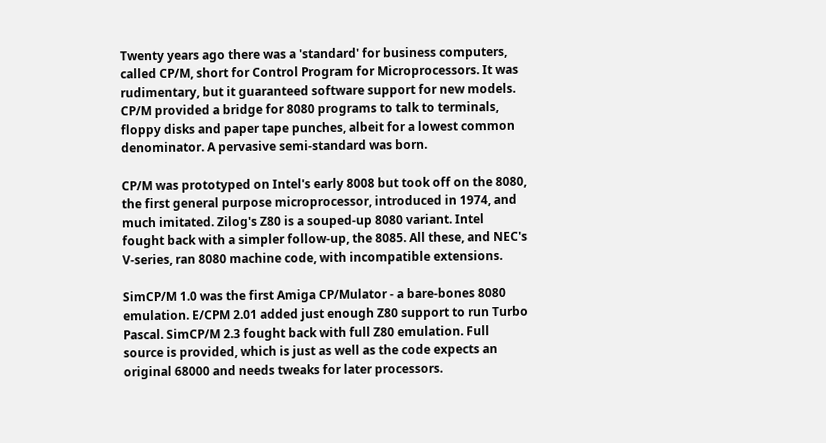Twenty years ago there was a 'standard' for business computers, called CP/M, short for Control Program for Microprocessors. It was rudimentary, but it guaranteed software support for new models. CP/M provided a bridge for 8080 programs to talk to terminals, floppy disks and paper tape punches, albeit for a lowest common denominator. A pervasive semi-standard was born.

CP/M was prototyped on Intel's early 8008 but took off on the 8080, the first general purpose microprocessor, introduced in 1974, and much imitated. Zilog's Z80 is a souped-up 8080 variant. Intel fought back with a simpler follow-up, the 8085. All these, and NEC's V-series, ran 8080 machine code, with incompatible extensions.

SimCP/M 1.0 was the first Amiga CP/Mulator - a bare-bones 8080 emulation. E/CPM 2.01 added just enough Z80 support to run Turbo Pascal. SimCP/M 2.3 fought back with full Z80 emulation. Full source is provided, which is just as well as the code expects an original 68000 and needs tweaks for later processors.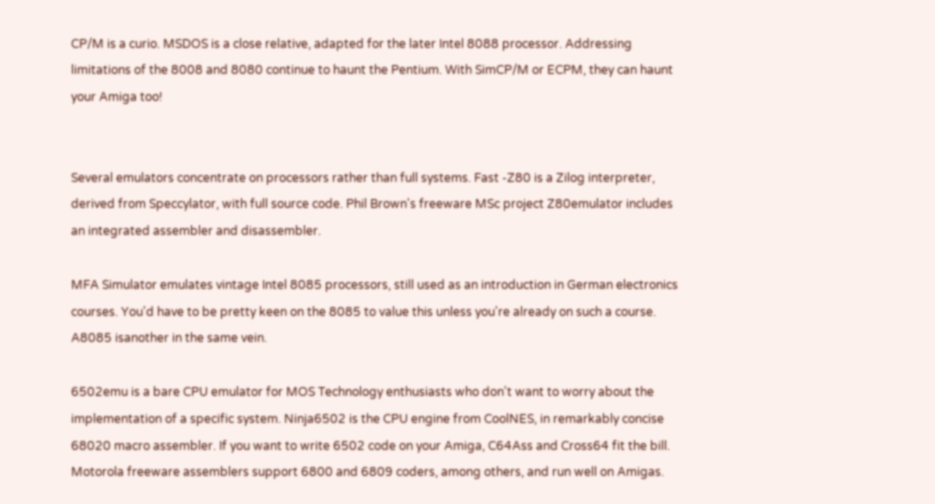CP/M is a curio. MSDOS is a close relative, adapted for the later Intel 8088 processor. Addressing limitations of the 8008 and 8080 continue to haunt the Pentium. With SimCP/M or ECPM, they can haunt your Amiga too!


Several emulators concentrate on processors rather than full systems. Fast -Z80 is a Zilog interpreter, derived from Speccylator, with full source code. Phil Brown's freeware MSc project Z80emulator includes an integrated assembler and disassembler.

MFA Simulator emulates vintage Intel 8085 processors, still used as an introduction in German electronics courses. You'd have to be pretty keen on the 8085 to value this unless you're already on such a course. A8085 isanother in the same vein.

6502emu is a bare CPU emulator for MOS Technology enthusiasts who don't want to worry about the implementation of a specific system. Ninja6502 is the CPU engine from CoolNES, in remarkably concise 68020 macro assembler. If you want to write 6502 code on your Amiga, C64Ass and Cross64 fit the bill. Motorola freeware assemblers support 6800 and 6809 coders, among others, and run well on Amigas.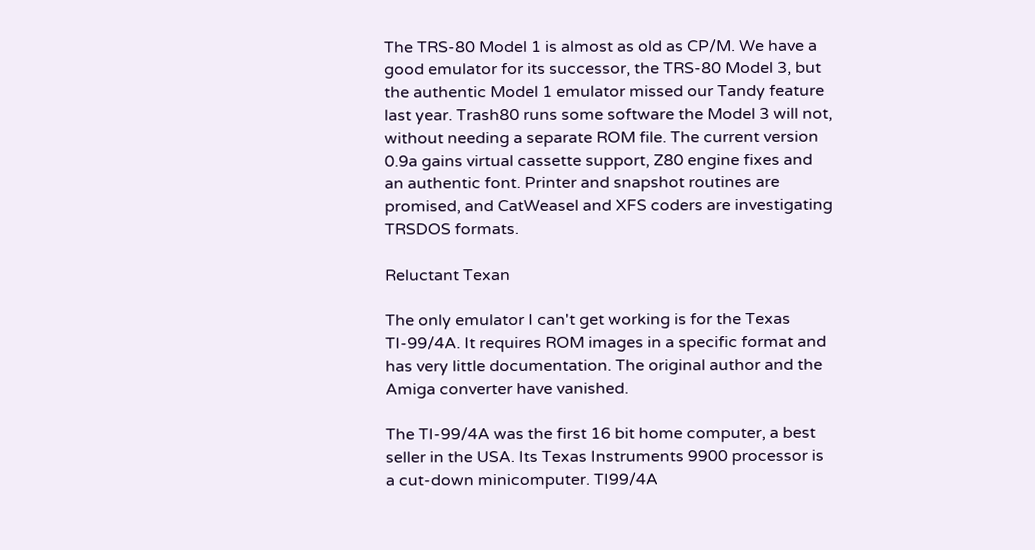The TRS-80 Model 1 is almost as old as CP/M. We have a good emulator for its successor, the TRS-80 Model 3, but the authentic Model 1 emulator missed our Tandy feature last year. Trash80 runs some software the Model 3 will not, without needing a separate ROM file. The current version 0.9a gains virtual cassette support, Z80 engine fixes and an authentic font. Printer and snapshot routines are promised, and CatWeasel and XFS coders are investigating TRSDOS formats.

Reluctant Texan

The only emulator I can't get working is for the Texas TI-99/4A. It requires ROM images in a specific format and has very little documentation. The original author and the Amiga converter have vanished.

The TI-99/4A was the first 16 bit home computer, a best seller in the USA. Its Texas Instruments 9900 processor is a cut-down minicomputer. TI99/4A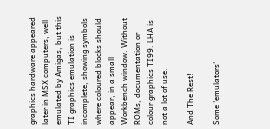graphics hardware appeared later in MSX computers, well emulated by Amigas, but this TI graphics emulation is incomplete, showing symbols where coloured blocks should appear, in a small Workbench window. Without ROMs, documentation or colour graphics TI99. LHA is not a lot of use.

And The Rest!

Some 'emulators'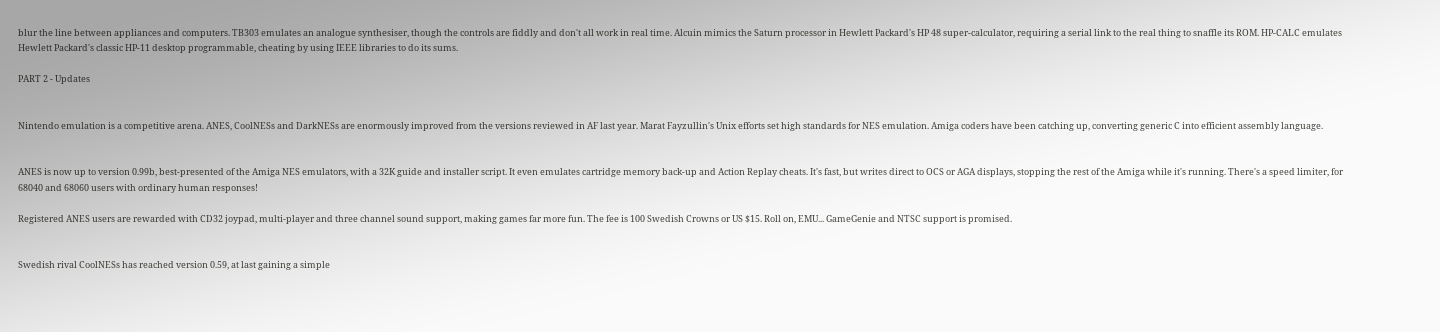blur the line between appliances and computers. TB303 emulates an analogue synthesiser, though the controls are fiddly and don't all work in real time. Alcuin mimics the Saturn processor in Hewlett Packard's HP 48 super-calculator, requiring a serial link to the real thing to snaffle its ROM. HP-CALC emulates Hewlett Packard's classic HP-11 desktop programmable, cheating by using IEEE libraries to do its sums.

PART 2 - Updates


Nintendo emulation is a competitive arena. ANES, CoolNESs and DarkNESs are enormously improved from the versions reviewed in AF last year. Marat Fayzullin's Unix efforts set high standards for NES emulation. Amiga coders have been catching up, converting generic C into efficient assembly language.


ANES is now up to version 0.99b, best-presented of the Amiga NES emulators, with a 32K guide and installer script. It even emulates cartridge memory back-up and Action Replay cheats. It's fast, but writes direct to OCS or AGA displays, stopping the rest of the Amiga while it's running. There's a speed limiter, for 68040 and 68060 users with ordinary human responses!

Registered ANES users are rewarded with CD32 joypad, multi-player and three channel sound support, making games far more fun. The fee is 100 Swedish Crowns or US $15. Roll on, EMU... GameGenie and NTSC support is promised.


Swedish rival CoolNESs has reached version 0.59, at last gaining a simple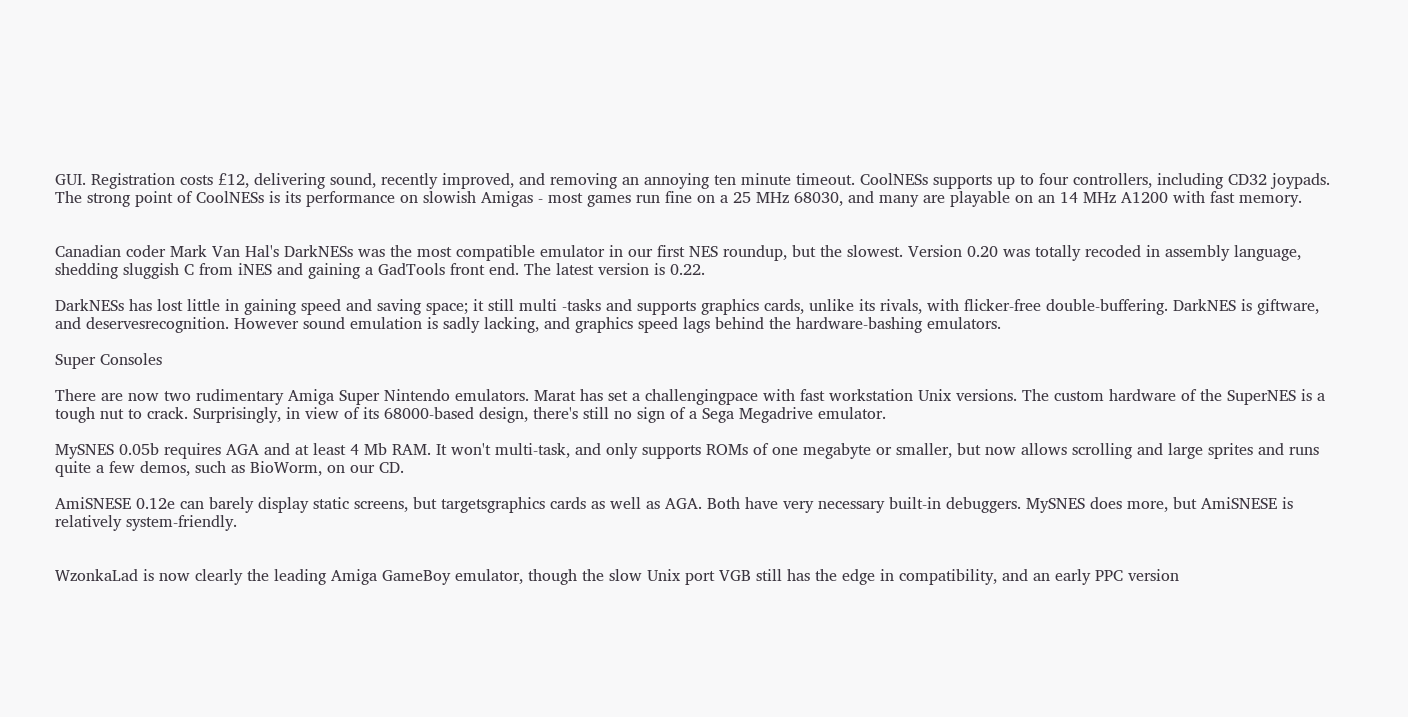GUI. Registration costs £12, delivering sound, recently improved, and removing an annoying ten minute timeout. CoolNESs supports up to four controllers, including CD32 joypads. The strong point of CoolNESs is its performance on slowish Amigas - most games run fine on a 25 MHz 68030, and many are playable on an 14 MHz A1200 with fast memory.


Canadian coder Mark Van Hal's DarkNESs was the most compatible emulator in our first NES roundup, but the slowest. Version 0.20 was totally recoded in assembly language, shedding sluggish C from iNES and gaining a GadTools front end. The latest version is 0.22.

DarkNESs has lost little in gaining speed and saving space; it still multi -tasks and supports graphics cards, unlike its rivals, with flicker-free double-buffering. DarkNES is giftware, and deservesrecognition. However sound emulation is sadly lacking, and graphics speed lags behind the hardware-bashing emulators.

Super Consoles

There are now two rudimentary Amiga Super Nintendo emulators. Marat has set a challengingpace with fast workstation Unix versions. The custom hardware of the SuperNES is a tough nut to crack. Surprisingly, in view of its 68000-based design, there's still no sign of a Sega Megadrive emulator.

MySNES 0.05b requires AGA and at least 4 Mb RAM. It won't multi-task, and only supports ROMs of one megabyte or smaller, but now allows scrolling and large sprites and runs quite a few demos, such as BioWorm, on our CD.

AmiSNESE 0.12e can barely display static screens, but targetsgraphics cards as well as AGA. Both have very necessary built-in debuggers. MySNES does more, but AmiSNESE is relatively system-friendly.


WzonkaLad is now clearly the leading Amiga GameBoy emulator, though the slow Unix port VGB still has the edge in compatibility, and an early PPC version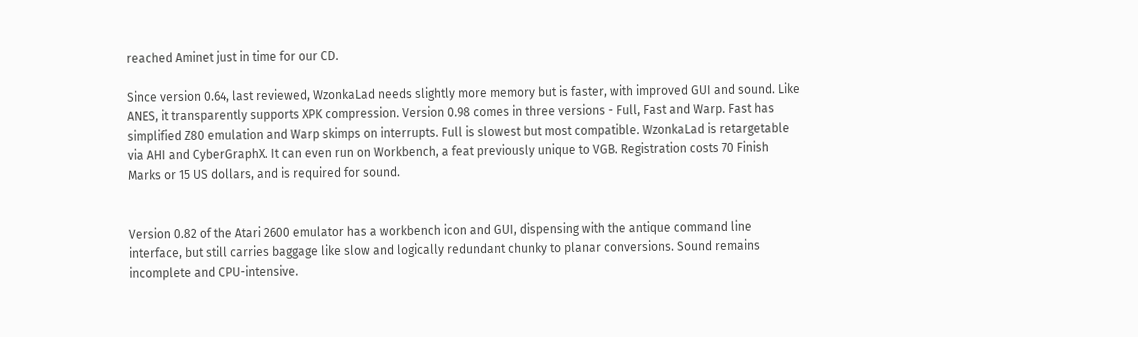reached Aminet just in time for our CD.

Since version 0.64, last reviewed, WzonkaLad needs slightly more memory but is faster, with improved GUI and sound. Like ANES, it transparently supports XPK compression. Version 0.98 comes in three versions - Full, Fast and Warp. Fast has simplified Z80 emulation and Warp skimps on interrupts. Full is slowest but most compatible. WzonkaLad is retargetable via AHI and CyberGraphX. It can even run on Workbench, a feat previously unique to VGB. Registration costs 70 Finish Marks or 15 US dollars, and is required for sound.


Version 0.82 of the Atari 2600 emulator has a workbench icon and GUI, dispensing with the antique command line interface, but still carries baggage like slow and logically redundant chunky to planar conversions. Sound remains incomplete and CPU-intensive.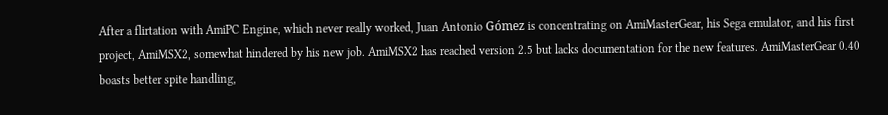After a flirtation with AmiPC Engine, which never really worked, Juan Antonio Gómez is concentrating on AmiMasterGear, his Sega emulator, and his first project, AmiMSX2, somewhat hindered by his new job. AmiMSX2 has reached version 2.5 but lacks documentation for the new features. AmiMasterGear 0.40 boasts better spite handling,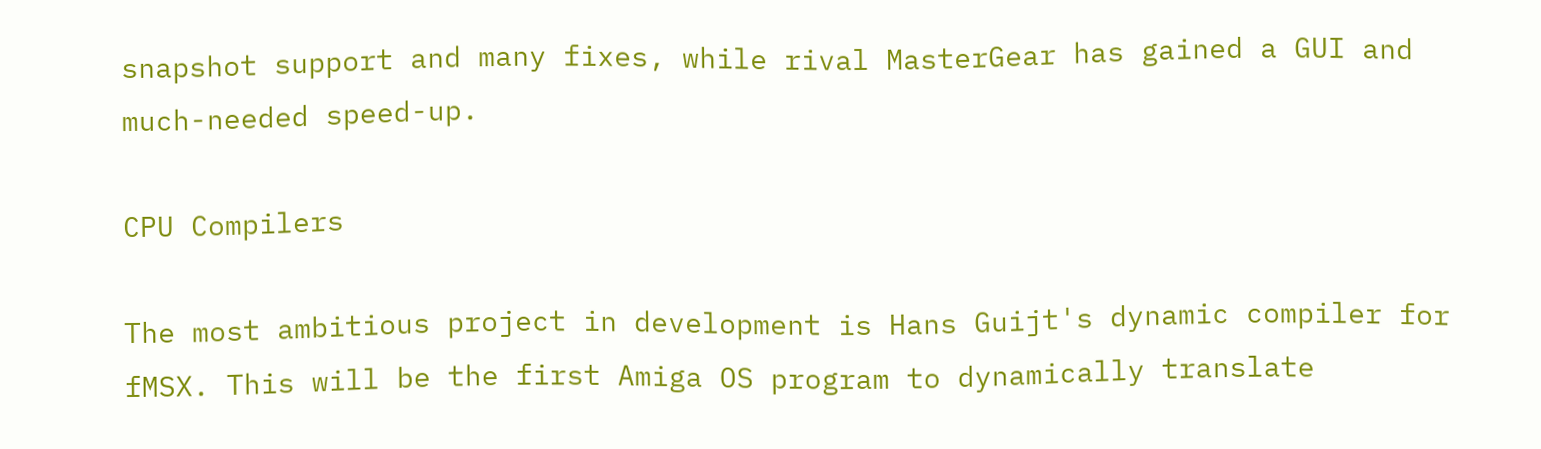snapshot support and many fixes, while rival MasterGear has gained a GUI and much-needed speed-up.

CPU Compilers

The most ambitious project in development is Hans Guijt's dynamic compiler for fMSX. This will be the first Amiga OS program to dynamically translate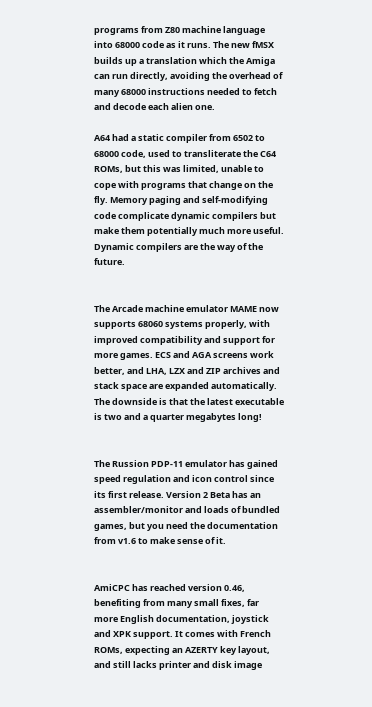programs from Z80 machine language into 68000 code as it runs. The new fMSX builds up a translation which the Amiga can run directly, avoiding the overhead of many 68000 instructions needed to fetch and decode each alien one.

A64 had a static compiler from 6502 to 68000 code, used to transliterate the C64 ROMs, but this was limited, unable to cope with programs that change on the fly. Memory paging and self-modifying code complicate dynamic compilers but make them potentially much more useful. Dynamic compilers are the way of the future.


The Arcade machine emulator MAME now supports 68060 systems properly, with improved compatibility and support for more games. ECS and AGA screens work better, and LHA, LZX and ZIP archives and stack space are expanded automatically. The downside is that the latest executable is two and a quarter megabytes long!


The Russion PDP-11 emulator has gained speed regulation and icon control since its first release. Version 2 Beta has an assembler/monitor and loads of bundled games, but you need the documentation from v1.6 to make sense of it.


AmiCPC has reached version 0.46, benefiting from many small fixes, far more English documentation, joystick and XPK support. It comes with French ROMs, expecting an AZERTY key layout, and still lacks printer and disk image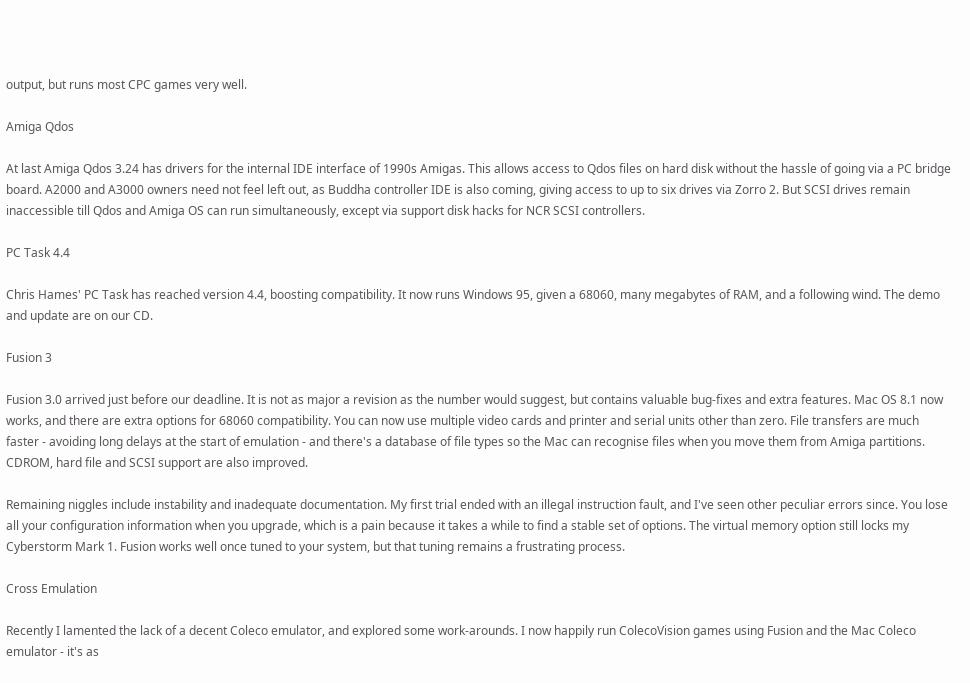output, but runs most CPC games very well.

Amiga Qdos

At last Amiga Qdos 3.24 has drivers for the internal IDE interface of 1990s Amigas. This allows access to Qdos files on hard disk without the hassle of going via a PC bridge board. A2000 and A3000 owners need not feel left out, as Buddha controller IDE is also coming, giving access to up to six drives via Zorro 2. But SCSI drives remain inaccessible till Qdos and Amiga OS can run simultaneously, except via support disk hacks for NCR SCSI controllers.

PC Task 4.4

Chris Hames' PC Task has reached version 4.4, boosting compatibility. It now runs Windows 95, given a 68060, many megabytes of RAM, and a following wind. The demo and update are on our CD.

Fusion 3

Fusion 3.0 arrived just before our deadline. It is not as major a revision as the number would suggest, but contains valuable bug-fixes and extra features. Mac OS 8.1 now works, and there are extra options for 68060 compatibility. You can now use multiple video cards and printer and serial units other than zero. File transfers are much faster - avoiding long delays at the start of emulation - and there's a database of file types so the Mac can recognise files when you move them from Amiga partitions. CDROM, hard file and SCSI support are also improved.

Remaining niggles include instability and inadequate documentation. My first trial ended with an illegal instruction fault, and I've seen other peculiar errors since. You lose all your configuration information when you upgrade, which is a pain because it takes a while to find a stable set of options. The virtual memory option still locks my Cyberstorm Mark 1. Fusion works well once tuned to your system, but that tuning remains a frustrating process.

Cross Emulation

Recently I lamented the lack of a decent Coleco emulator, and explored some work-arounds. I now happily run ColecoVision games using Fusion and the Mac Coleco emulator - it's as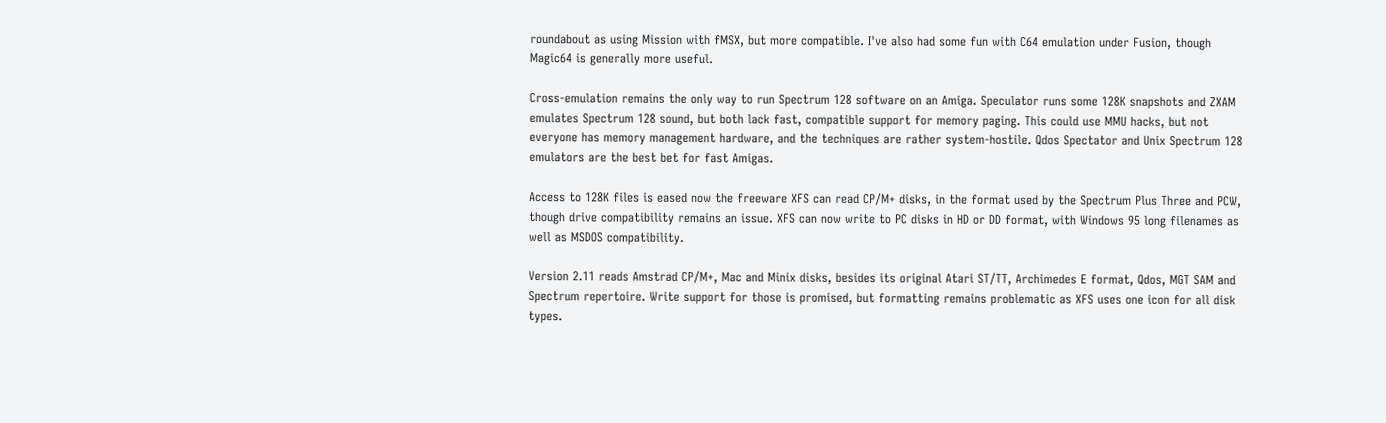roundabout as using Mission with fMSX, but more compatible. I've also had some fun with C64 emulation under Fusion, though Magic64 is generally more useful.

Cross-emulation remains the only way to run Spectrum 128 software on an Amiga. Speculator runs some 128K snapshots and ZXAM emulates Spectrum 128 sound, but both lack fast, compatible support for memory paging. This could use MMU hacks, but not everyone has memory management hardware, and the techniques are rather system-hostile. Qdos Spectator and Unix Spectrum 128 emulators are the best bet for fast Amigas.

Access to 128K files is eased now the freeware XFS can read CP/M+ disks, in the format used by the Spectrum Plus Three and PCW, though drive compatibility remains an issue. XFS can now write to PC disks in HD or DD format, with Windows 95 long filenames as well as MSDOS compatibility.

Version 2.11 reads Amstrad CP/M+, Mac and Minix disks, besides its original Atari ST/TT, Archimedes E format, Qdos, MGT SAM and Spectrum repertoire. Write support for those is promised, but formatting remains problematic as XFS uses one icon for all disk types.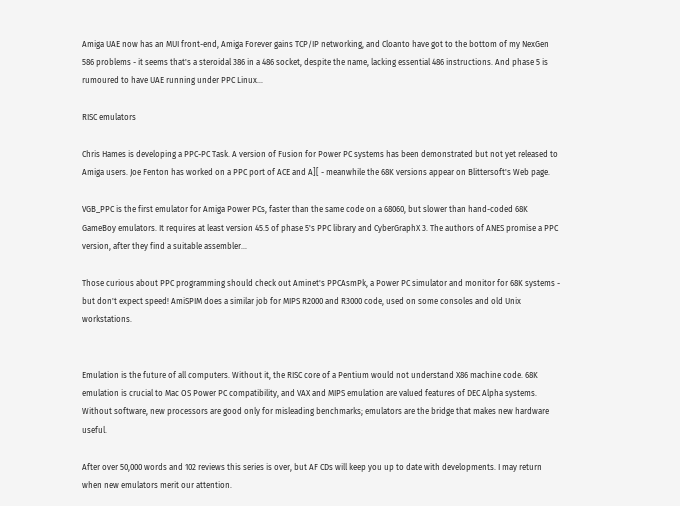Amiga UAE now has an MUI front-end, Amiga Forever gains TCP/IP networking, and Cloanto have got to the bottom of my NexGen 586 problems - it seems that's a steroidal 386 in a 486 socket, despite the name, lacking essential 486 instructions. And phase 5 is rumoured to have UAE running under PPC Linux...

RISC emulators

Chris Hames is developing a PPC-PC Task. A version of Fusion for Power PC systems has been demonstrated but not yet released to Amiga users. Joe Fenton has worked on a PPC port of ACE and A][ - meanwhile the 68K versions appear on Blittersoft's Web page.

VGB_PPC is the first emulator for Amiga Power PCs, faster than the same code on a 68060, but slower than hand-coded 68K GameBoy emulators. It requires at least version 45.5 of phase 5's PPC library and CyberGraphX 3. The authors of ANES promise a PPC version, after they find a suitable assembler...

Those curious about PPC programming should check out Aminet's PPCAsmPk, a Power PC simulator and monitor for 68K systems - but don't expect speed! AmiSPIM does a similar job for MIPS R2000 and R3000 code, used on some consoles and old Unix workstations.


Emulation is the future of all computers. Without it, the RISC core of a Pentium would not understand X86 machine code. 68K emulation is crucial to Mac OS Power PC compatibility, and VAX and MIPS emulation are valued features of DEC Alpha systems. Without software, new processors are good only for misleading benchmarks; emulators are the bridge that makes new hardware useful.

After over 50,000 words and 102 reviews this series is over, but AF CDs will keep you up to date with developments. I may return when new emulators merit our attention.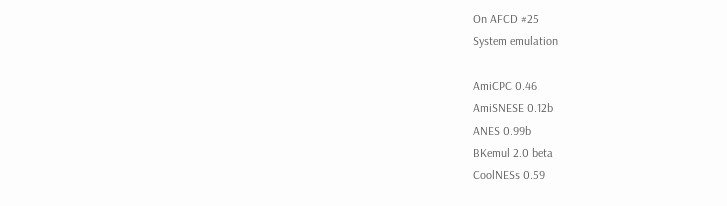On AFCD #25
System emulation

AmiCPC 0.46
AmiSNESE 0.12b
ANES 0.99b
BKemul 2.0 beta
CoolNESs 0.59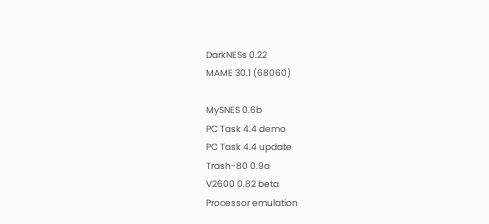DarkNESs 0.22
MAME 30.1 (68060)

MySNES 0.6b
PC Task 4.4 demo
PC Task 4.4 update
Trash-80 0.9a
V2600 0.82 beta
Processor emulation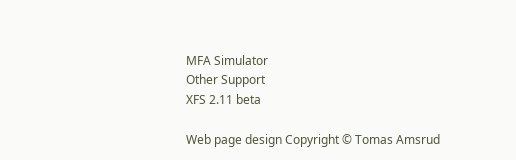MFA Simulator
Other Support
XFS 2.11 beta

Web page design Copyright © Tomas Amsrud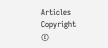Articles Copyright ©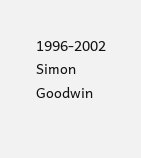1996-2002 Simon Goodwin